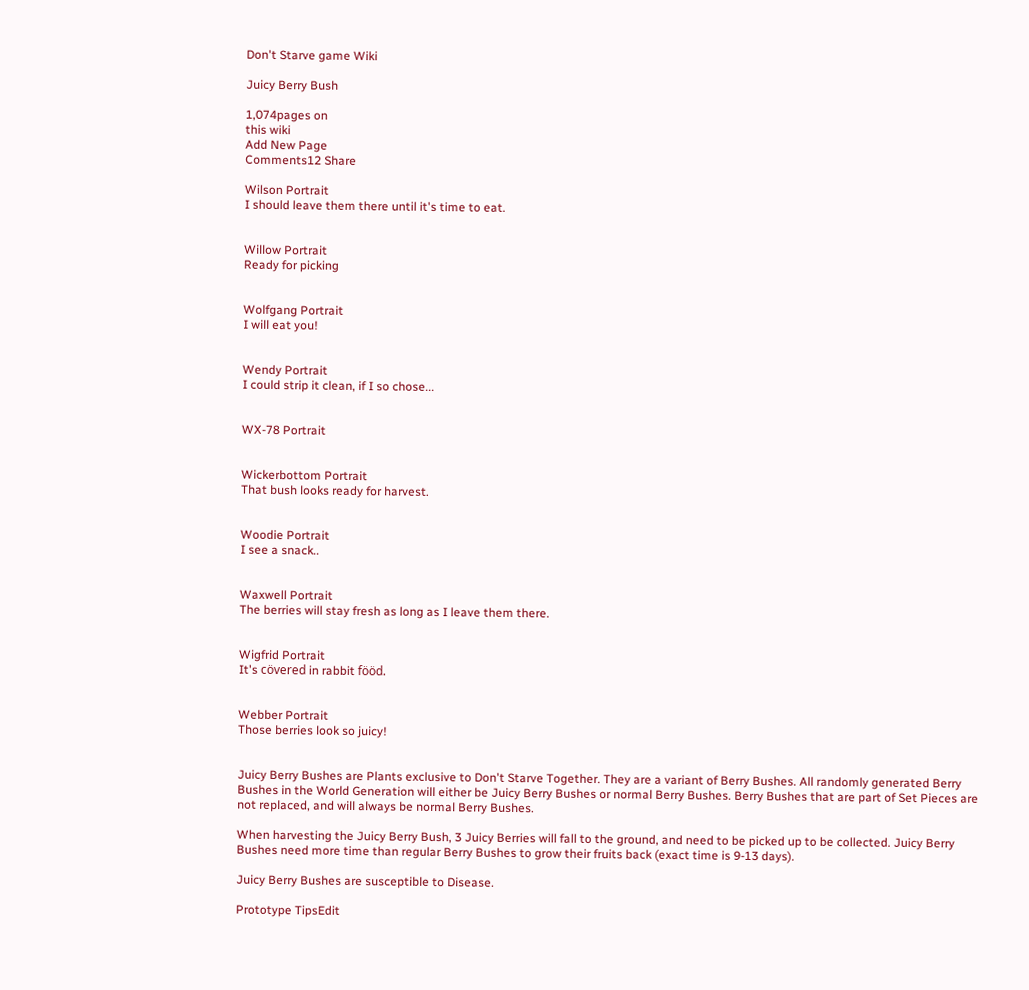Don't Starve game Wiki

Juicy Berry Bush

1,074pages on
this wiki
Add New Page
Comments12 Share

Wilson Portrait
I should leave them there until it's time to eat.


Willow Portrait
Ready for picking


Wolfgang Portrait
I will eat you!


Wendy Portrait
I could strip it clean, if I so chose...


WX-78 Portrait


Wickerbottom Portrait
That bush looks ready for harvest.


Woodie Portrait
I see a snack..


Waxwell Portrait
The berries will stay fresh as long as I leave them there.


Wigfrid Portrait
It's cövered in rabbit fööd.


Webber Portrait
Those berries look so juicy!


Juicy Berry Bushes are Plants exclusive to Don't Starve Together. They are a variant of Berry Bushes. All randomly generated Berry Bushes in the World Generation will either be Juicy Berry Bushes or normal Berry Bushes. Berry Bushes that are part of Set Pieces are not replaced, and will always be normal Berry Bushes.

When harvesting the Juicy Berry Bush, 3 Juicy Berries will fall to the ground, and need to be picked up to be collected. Juicy Berry Bushes need more time than regular Berry Bushes to grow their fruits back (exact time is 9-13 days).

Juicy Berry Bushes are susceptible to Disease.

Prototype TipsEdit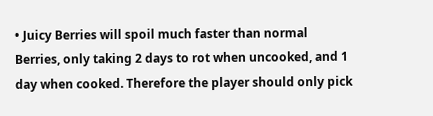• Juicy Berries will spoil much faster than normal Berries, only taking 2 days to rot when uncooked, and 1 day when cooked. Therefore the player should only pick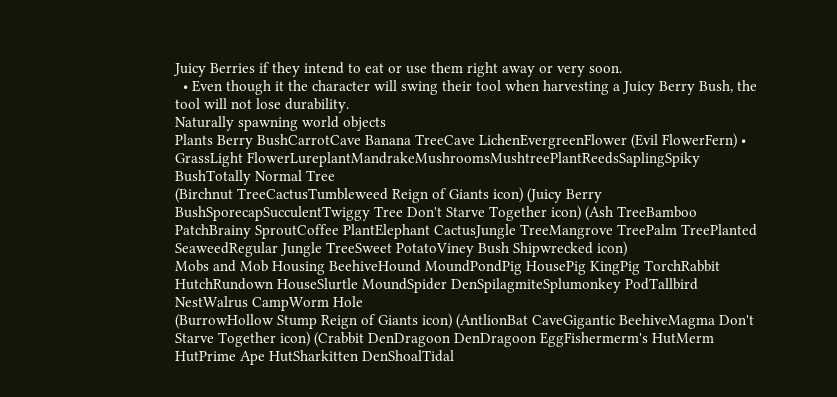Juicy Berries if they intend to eat or use them right away or very soon.
  • Even though it the character will swing their tool when harvesting a Juicy Berry Bush, the tool will not lose durability.
Naturally spawning world objects
Plants Berry BushCarrotCave Banana TreeCave LichenEvergreenFlower (Evil FlowerFern) • GrassLight FlowerLureplantMandrakeMushroomsMushtreePlantReedsSaplingSpiky BushTotally Normal Tree
(Birchnut TreeCactusTumbleweed Reign of Giants icon) (Juicy Berry BushSporecapSucculentTwiggy Tree Don't Starve Together icon) (Ash TreeBamboo PatchBrainy SproutCoffee PlantElephant CactusJungle TreeMangrove TreePalm TreePlanted SeaweedRegular Jungle TreeSweet PotatoViney Bush Shipwrecked icon)
Mobs and Mob Housing BeehiveHound MoundPondPig HousePig KingPig TorchRabbit HutchRundown HouseSlurtle MoundSpider DenSpilagmiteSplumonkey PodTallbird NestWalrus CampWorm Hole
(BurrowHollow Stump Reign of Giants icon) (AntlionBat CaveGigantic BeehiveMagma Don't Starve Together icon) (Crabbit DenDragoon DenDragoon EggFishermerm's HutMerm HutPrime Ape HutSharkitten DenShoalTidal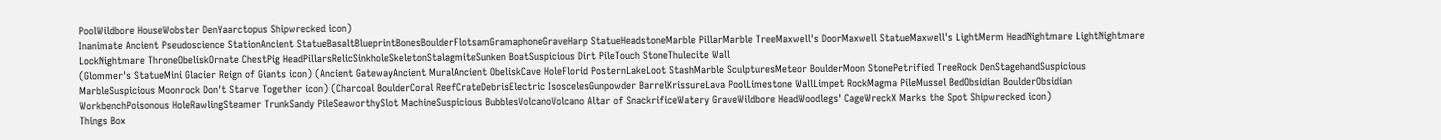PoolWildbore HouseWobster DenYaarctopus Shipwrecked icon)
Inanimate Ancient Pseudoscience StationAncient StatueBasaltBlueprintBonesBoulderFlotsamGramaphoneGraveHarp StatueHeadstoneMarble PillarMarble TreeMaxwell's DoorMaxwell StatueMaxwell's LightMerm HeadNightmare LightNightmare LockNightmare ThroneObeliskOrnate ChestPig HeadPillarsRelicSinkholeSkeletonStalagmiteSunken BoatSuspicious Dirt PileTouch StoneThulecite Wall
(Glommer's StatueMini Glacier Reign of Giants icon) (Ancient GatewayAncient MuralAncient ObeliskCave HoleFlorid PosternLakeLoot StashMarble SculpturesMeteor BoulderMoon StonePetrified TreeRock DenStagehandSuspicious MarbleSuspicious Moonrock Don't Starve Together icon) (Charcoal BoulderCoral ReefCrateDebrisElectric IsoscelesGunpowder BarrelKrissureLava PoolLimestone WallLimpet RockMagma PileMussel BedObsidian BoulderObsidian WorkbenchPoisonous HoleRawlingSteamer TrunkSandy PileSeaworthySlot MachineSuspicious BubblesVolcanoVolcano Altar of SnackrificeWatery GraveWildbore HeadWoodlegs' CageWreckX Marks the Spot Shipwrecked icon)
Things Box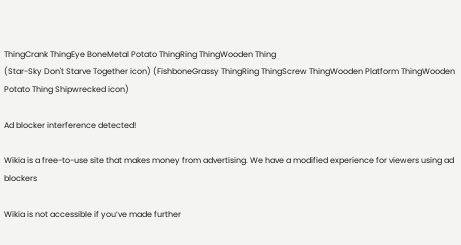ThingCrank ThingEye BoneMetal Potato ThingRing ThingWooden Thing
(Star-Sky Don't Starve Together icon) (FishboneGrassy ThingRing ThingScrew ThingWooden Platform ThingWooden Potato Thing Shipwrecked icon)

Ad blocker interference detected!

Wikia is a free-to-use site that makes money from advertising. We have a modified experience for viewers using ad blockers

Wikia is not accessible if you’ve made further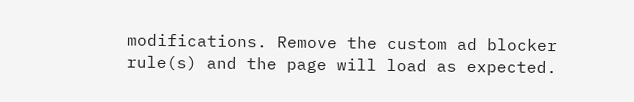modifications. Remove the custom ad blocker rule(s) and the page will load as expected.